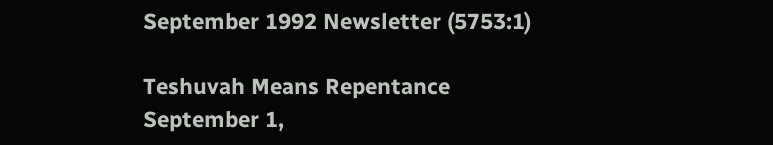September 1992 Newsletter (5753:1)

Teshuvah Means Repentance
September 1,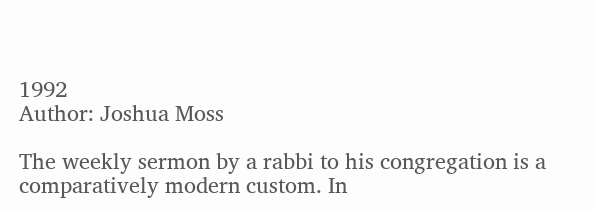1992
Author: Joshua Moss

The weekly sermon by a rabbi to his congregation is a comparatively modern custom. In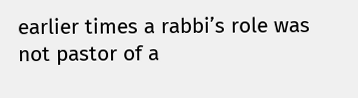earlier times a rabbi’s role was not pastor of a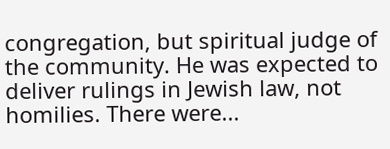congregation, but spiritual judge of the community. He was expected to deliver rulings in Jewish law, not homilies. There were...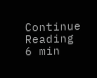Continue Reading 6 min